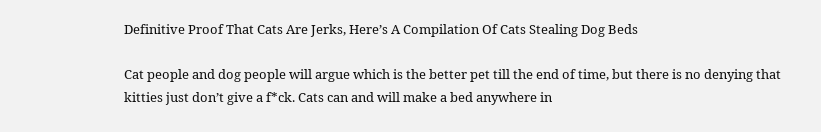Definitive Proof That Cats Are Jerks, Here’s A Compilation Of Cats Stealing Dog Beds

Cat people and dog people will argue which is the better pet till the end of time, but there is no denying that kitties just don’t give a f*ck. Cats can and will make a bed anywhere in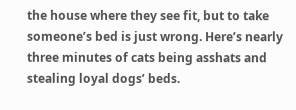the house where they see fit, but to take someone’s bed is just wrong. Here’s nearly three minutes of cats being asshats and stealing loyal dogs’ beds.